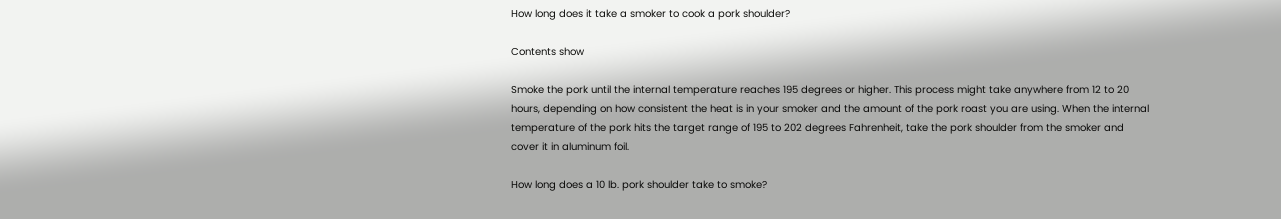How long does it take a smoker to cook a pork shoulder?

Contents show

Smoke the pork until the internal temperature reaches 195 degrees or higher. This process might take anywhere from 12 to 20 hours, depending on how consistent the heat is in your smoker and the amount of the pork roast you are using. When the internal temperature of the pork hits the target range of 195 to 202 degrees Fahrenheit, take the pork shoulder from the smoker and cover it in aluminum foil.

How long does a 10 lb. pork shoulder take to smoke?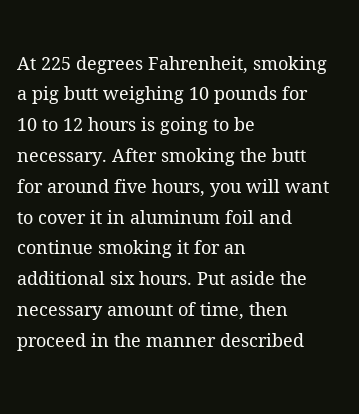At 225 degrees Fahrenheit, smoking a pig butt weighing 10 pounds for 10 to 12 hours is going to be necessary. After smoking the butt for around five hours, you will want to cover it in aluminum foil and continue smoking it for an additional six hours. Put aside the necessary amount of time, then proceed in the manner described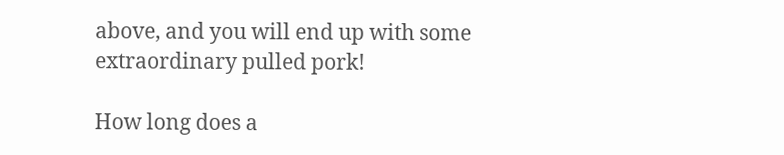above, and you will end up with some extraordinary pulled pork!

How long does a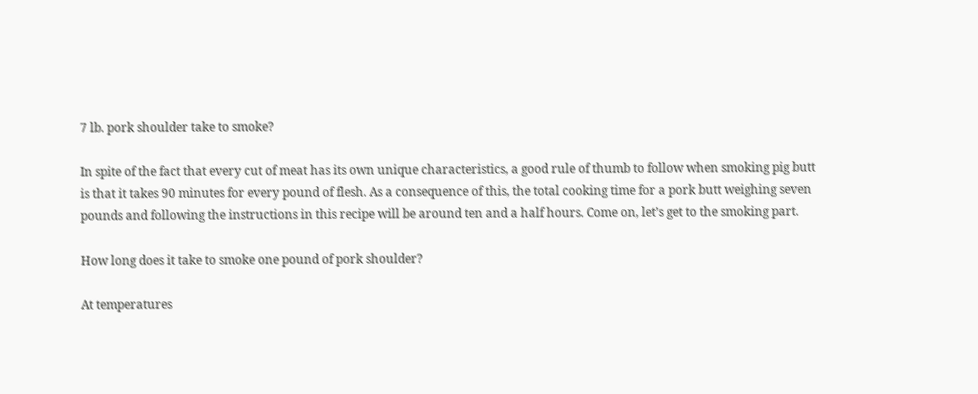7 lb. pork shoulder take to smoke?

In spite of the fact that every cut of meat has its own unique characteristics, a good rule of thumb to follow when smoking pig butt is that it takes 90 minutes for every pound of flesh. As a consequence of this, the total cooking time for a pork butt weighing seven pounds and following the instructions in this recipe will be around ten and a half hours. Come on, let’s get to the smoking part.

How long does it take to smoke one pound of pork shoulder?

At temperatures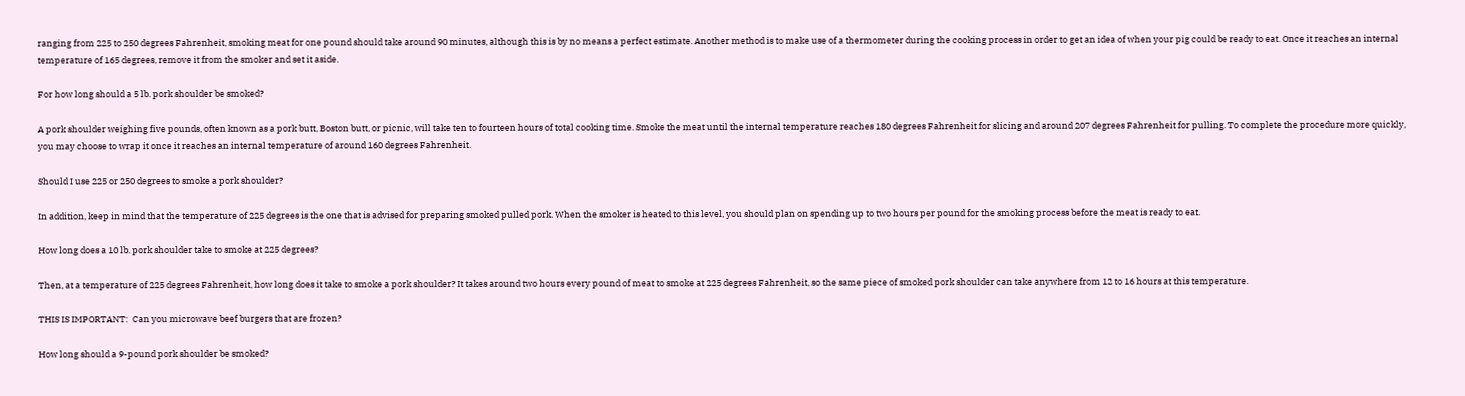ranging from 225 to 250 degrees Fahrenheit, smoking meat for one pound should take around 90 minutes, although this is by no means a perfect estimate. Another method is to make use of a thermometer during the cooking process in order to get an idea of when your pig could be ready to eat. Once it reaches an internal temperature of 165 degrees, remove it from the smoker and set it aside.

For how long should a 5 lb. pork shoulder be smoked?

A pork shoulder weighing five pounds, often known as a pork butt, Boston butt, or picnic, will take ten to fourteen hours of total cooking time. Smoke the meat until the internal temperature reaches 180 degrees Fahrenheit for slicing and around 207 degrees Fahrenheit for pulling. To complete the procedure more quickly, you may choose to wrap it once it reaches an internal temperature of around 160 degrees Fahrenheit.

Should I use 225 or 250 degrees to smoke a pork shoulder?

In addition, keep in mind that the temperature of 225 degrees is the one that is advised for preparing smoked pulled pork. When the smoker is heated to this level, you should plan on spending up to two hours per pound for the smoking process before the meat is ready to eat.

How long does a 10 lb. pork shoulder take to smoke at 225 degrees?

Then, at a temperature of 225 degrees Fahrenheit, how long does it take to smoke a pork shoulder? It takes around two hours every pound of meat to smoke at 225 degrees Fahrenheit, so the same piece of smoked pork shoulder can take anywhere from 12 to 16 hours at this temperature.

THIS IS IMPORTANT:  Can you microwave beef burgers that are frozen?

How long should a 9-pound pork shoulder be smoked?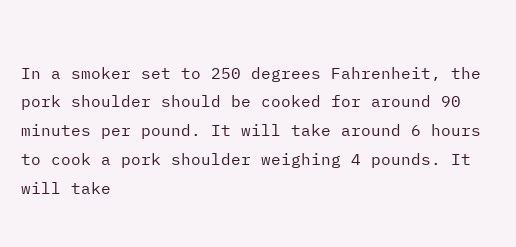In a smoker set to 250 degrees Fahrenheit, the pork shoulder should be cooked for around 90 minutes per pound. It will take around 6 hours to cook a pork shoulder weighing 4 pounds. It will take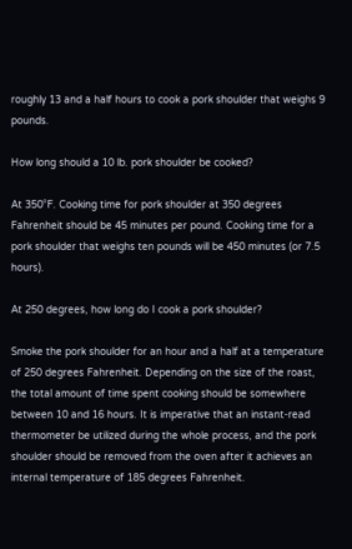roughly 13 and a half hours to cook a pork shoulder that weighs 9 pounds.

How long should a 10 lb. pork shoulder be cooked?

At 350°F. Cooking time for pork shoulder at 350 degrees Fahrenheit should be 45 minutes per pound. Cooking time for a pork shoulder that weighs ten pounds will be 450 minutes (or 7.5 hours).

At 250 degrees, how long do I cook a pork shoulder?

Smoke the pork shoulder for an hour and a half at a temperature of 250 degrees Fahrenheit. Depending on the size of the roast, the total amount of time spent cooking should be somewhere between 10 and 16 hours. It is imperative that an instant-read thermometer be utilized during the whole process, and the pork shoulder should be removed from the oven after it achieves an internal temperature of 185 degrees Fahrenheit.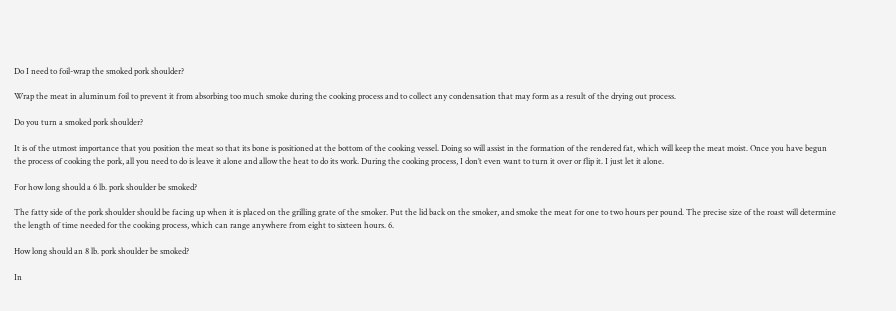Do I need to foil-wrap the smoked pork shoulder?

Wrap the meat in aluminum foil to prevent it from absorbing too much smoke during the cooking process and to collect any condensation that may form as a result of the drying out process.

Do you turn a smoked pork shoulder?

It is of the utmost importance that you position the meat so that its bone is positioned at the bottom of the cooking vessel. Doing so will assist in the formation of the rendered fat, which will keep the meat moist. Once you have begun the process of cooking the pork, all you need to do is leave it alone and allow the heat to do its work. During the cooking process, I don’t even want to turn it over or flip it. I just let it alone.

For how long should a 6 lb. pork shoulder be smoked?

The fatty side of the pork shoulder should be facing up when it is placed on the grilling grate of the smoker. Put the lid back on the smoker, and smoke the meat for one to two hours per pound. The precise size of the roast will determine the length of time needed for the cooking process, which can range anywhere from eight to sixteen hours. 6.

How long should an 8 lb. pork shoulder be smoked?

In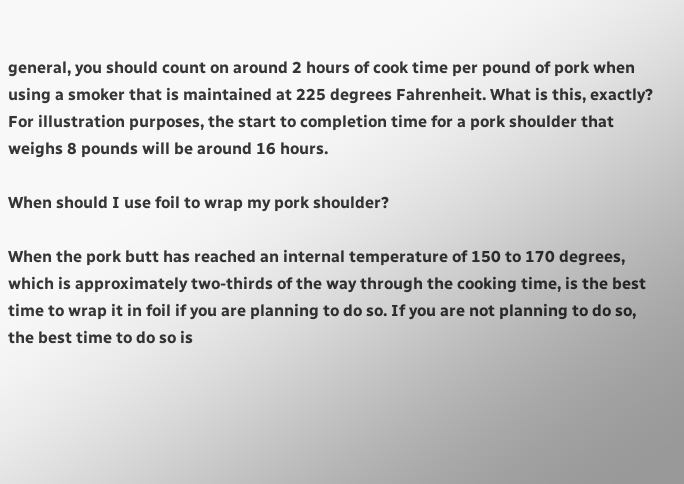general, you should count on around 2 hours of cook time per pound of pork when using a smoker that is maintained at 225 degrees Fahrenheit. What is this, exactly? For illustration purposes, the start to completion time for a pork shoulder that weighs 8 pounds will be around 16 hours.

When should I use foil to wrap my pork shoulder?

When the pork butt has reached an internal temperature of 150 to 170 degrees, which is approximately two-thirds of the way through the cooking time, is the best time to wrap it in foil if you are planning to do so. If you are not planning to do so, the best time to do so is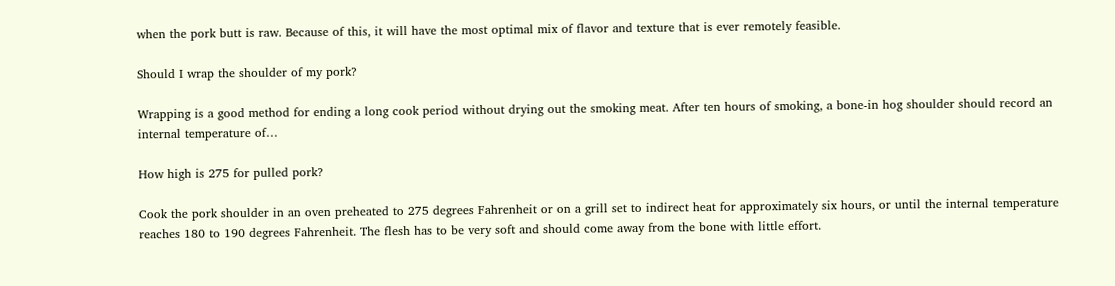when the pork butt is raw. Because of this, it will have the most optimal mix of flavor and texture that is ever remotely feasible.

Should I wrap the shoulder of my pork?

Wrapping is a good method for ending a long cook period without drying out the smoking meat. After ten hours of smoking, a bone-in hog shoulder should record an internal temperature of…

How high is 275 for pulled pork?

Cook the pork shoulder in an oven preheated to 275 degrees Fahrenheit or on a grill set to indirect heat for approximately six hours, or until the internal temperature reaches 180 to 190 degrees Fahrenheit. The flesh has to be very soft and should come away from the bone with little effort.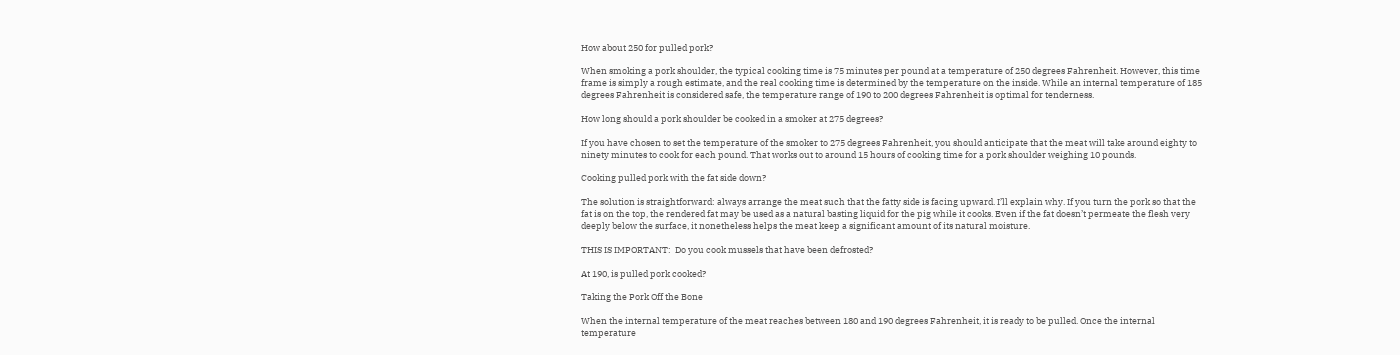How about 250 for pulled pork?

When smoking a pork shoulder, the typical cooking time is 75 minutes per pound at a temperature of 250 degrees Fahrenheit. However, this time frame is simply a rough estimate, and the real cooking time is determined by the temperature on the inside. While an internal temperature of 185 degrees Fahrenheit is considered safe, the temperature range of 190 to 200 degrees Fahrenheit is optimal for tenderness.

How long should a pork shoulder be cooked in a smoker at 275 degrees?

If you have chosen to set the temperature of the smoker to 275 degrees Fahrenheit, you should anticipate that the meat will take around eighty to ninety minutes to cook for each pound. That works out to around 15 hours of cooking time for a pork shoulder weighing 10 pounds.

Cooking pulled pork with the fat side down?

The solution is straightforward: always arrange the meat such that the fatty side is facing upward. I’ll explain why. If you turn the pork so that the fat is on the top, the rendered fat may be used as a natural basting liquid for the pig while it cooks. Even if the fat doesn’t permeate the flesh very deeply below the surface, it nonetheless helps the meat keep a significant amount of its natural moisture.

THIS IS IMPORTANT:  Do you cook mussels that have been defrosted?

At 190, is pulled pork cooked?

Taking the Pork Off the Bone

When the internal temperature of the meat reaches between 180 and 190 degrees Fahrenheit, it is ready to be pulled. Once the internal temperature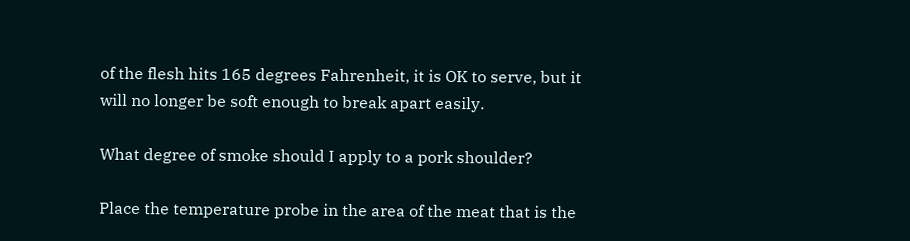of the flesh hits 165 degrees Fahrenheit, it is OK to serve, but it will no longer be soft enough to break apart easily.

What degree of smoke should I apply to a pork shoulder?

Place the temperature probe in the area of the meat that is the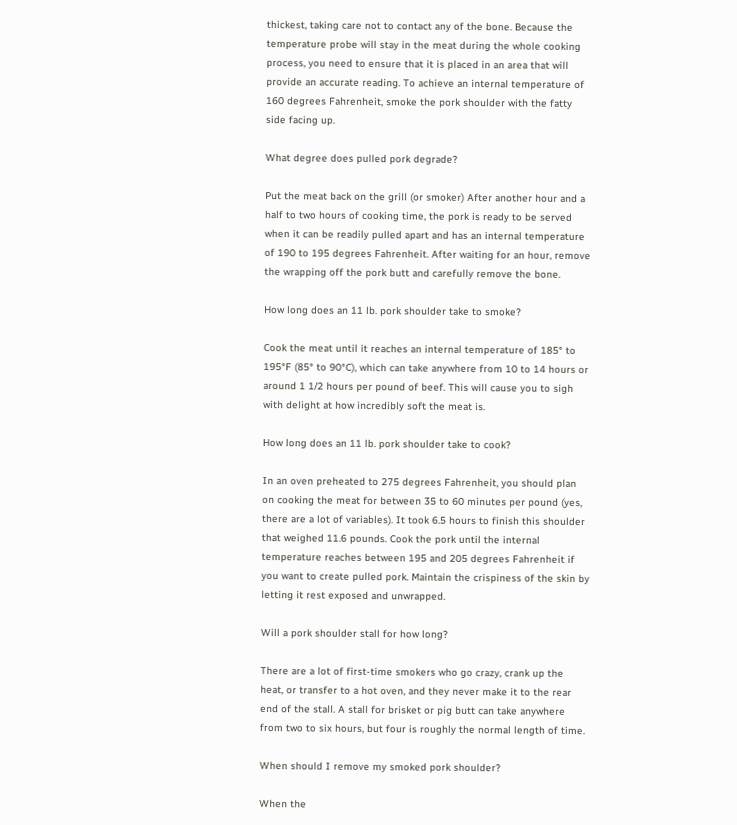thickest, taking care not to contact any of the bone. Because the temperature probe will stay in the meat during the whole cooking process, you need to ensure that it is placed in an area that will provide an accurate reading. To achieve an internal temperature of 160 degrees Fahrenheit, smoke the pork shoulder with the fatty side facing up.

What degree does pulled pork degrade?

Put the meat back on the grill (or smoker) After another hour and a half to two hours of cooking time, the pork is ready to be served when it can be readily pulled apart and has an internal temperature of 190 to 195 degrees Fahrenheit. After waiting for an hour, remove the wrapping off the pork butt and carefully remove the bone.

How long does an 11 lb. pork shoulder take to smoke?

Cook the meat until it reaches an internal temperature of 185° to 195°F (85° to 90°C), which can take anywhere from 10 to 14 hours or around 1 1/2 hours per pound of beef. This will cause you to sigh with delight at how incredibly soft the meat is.

How long does an 11 lb. pork shoulder take to cook?

In an oven preheated to 275 degrees Fahrenheit, you should plan on cooking the meat for between 35 to 60 minutes per pound (yes, there are a lot of variables). It took 6.5 hours to finish this shoulder that weighed 11.6 pounds. Cook the pork until the internal temperature reaches between 195 and 205 degrees Fahrenheit if you want to create pulled pork. Maintain the crispiness of the skin by letting it rest exposed and unwrapped.

Will a pork shoulder stall for how long?

There are a lot of first-time smokers who go crazy, crank up the heat, or transfer to a hot oven, and they never make it to the rear end of the stall. A stall for brisket or pig butt can take anywhere from two to six hours, but four is roughly the normal length of time.

When should I remove my smoked pork shoulder?

When the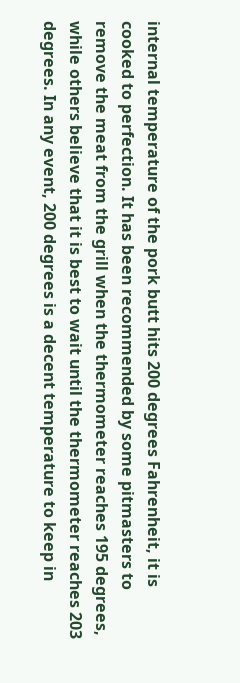internal temperature of the pork butt hits 200 degrees Fahrenheit, it is cooked to perfection. It has been recommended by some pitmasters to remove the meat from the grill when the thermometer reaches 195 degrees, while others believe that it is best to wait until the thermometer reaches 203 degrees. In any event, 200 degrees is a decent temperature to keep in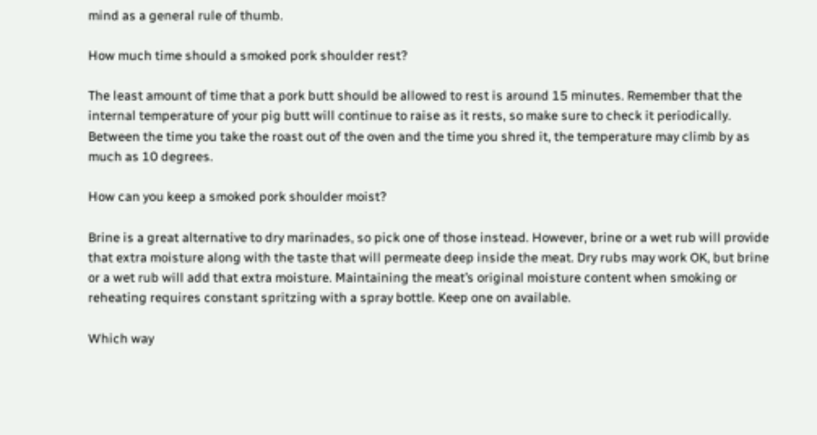mind as a general rule of thumb.

How much time should a smoked pork shoulder rest?

The least amount of time that a pork butt should be allowed to rest is around 15 minutes. Remember that the internal temperature of your pig butt will continue to raise as it rests, so make sure to check it periodically. Between the time you take the roast out of the oven and the time you shred it, the temperature may climb by as much as 10 degrees.

How can you keep a smoked pork shoulder moist?

Brine is a great alternative to dry marinades, so pick one of those instead. However, brine or a wet rub will provide that extra moisture along with the taste that will permeate deep inside the meat. Dry rubs may work OK, but brine or a wet rub will add that extra moisture. Maintaining the meat’s original moisture content when smoking or reheating requires constant spritzing with a spray bottle. Keep one on available.

Which way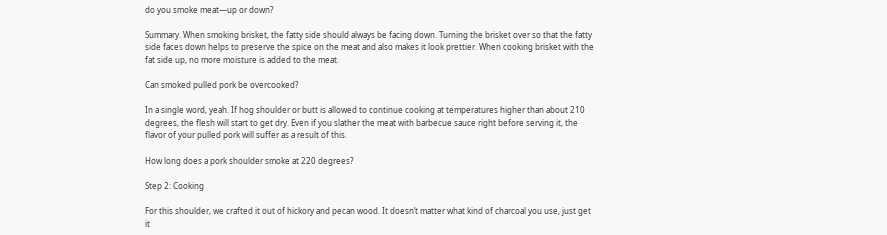do you smoke meat—up or down?

Summary. When smoking brisket, the fatty side should always be facing down. Turning the brisket over so that the fatty side faces down helps to preserve the spice on the meat and also makes it look prettier. When cooking brisket with the fat side up, no more moisture is added to the meat.

Can smoked pulled pork be overcooked?

In a single word, yeah. If hog shoulder or butt is allowed to continue cooking at temperatures higher than about 210 degrees, the flesh will start to get dry. Even if you slather the meat with barbecue sauce right before serving it, the flavor of your pulled pork will suffer as a result of this.

How long does a pork shoulder smoke at 220 degrees?

Step 2: Cooking

For this shoulder, we crafted it out of hickory and pecan wood. It doesn’t matter what kind of charcoal you use, just get it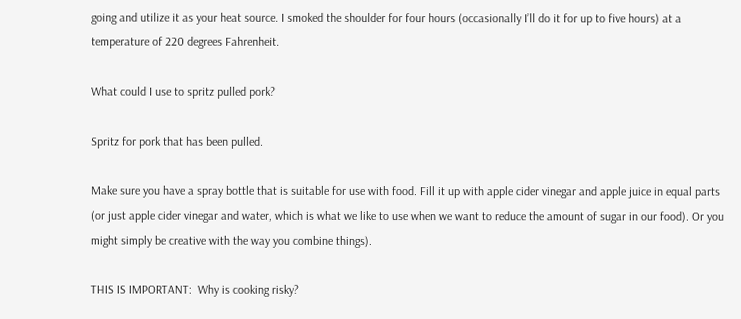going and utilize it as your heat source. I smoked the shoulder for four hours (occasionally I’ll do it for up to five hours) at a temperature of 220 degrees Fahrenheit.

What could I use to spritz pulled pork?

Spritz for pork that has been pulled.

Make sure you have a spray bottle that is suitable for use with food. Fill it up with apple cider vinegar and apple juice in equal parts (or just apple cider vinegar and water, which is what we like to use when we want to reduce the amount of sugar in our food). Or you might simply be creative with the way you combine things).

THIS IS IMPORTANT:  Why is cooking risky?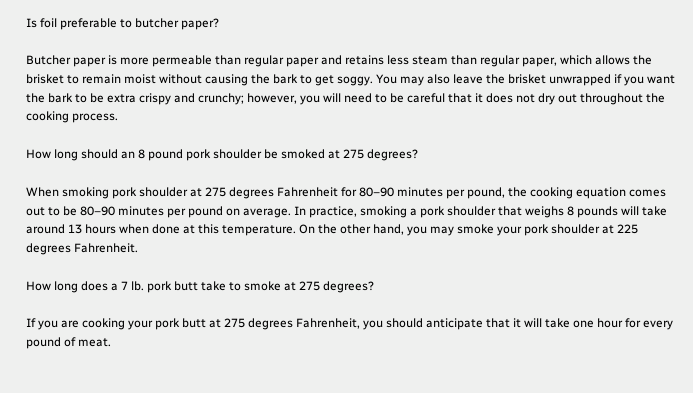Is foil preferable to butcher paper?

Butcher paper is more permeable than regular paper and retains less steam than regular paper, which allows the brisket to remain moist without causing the bark to get soggy. You may also leave the brisket unwrapped if you want the bark to be extra crispy and crunchy; however, you will need to be careful that it does not dry out throughout the cooking process.

How long should an 8 pound pork shoulder be smoked at 275 degrees?

When smoking pork shoulder at 275 degrees Fahrenheit for 80–90 minutes per pound, the cooking equation comes out to be 80–90 minutes per pound on average. In practice, smoking a pork shoulder that weighs 8 pounds will take around 13 hours when done at this temperature. On the other hand, you may smoke your pork shoulder at 225 degrees Fahrenheit.

How long does a 7 lb. pork butt take to smoke at 275 degrees?

If you are cooking your pork butt at 275 degrees Fahrenheit, you should anticipate that it will take one hour for every pound of meat.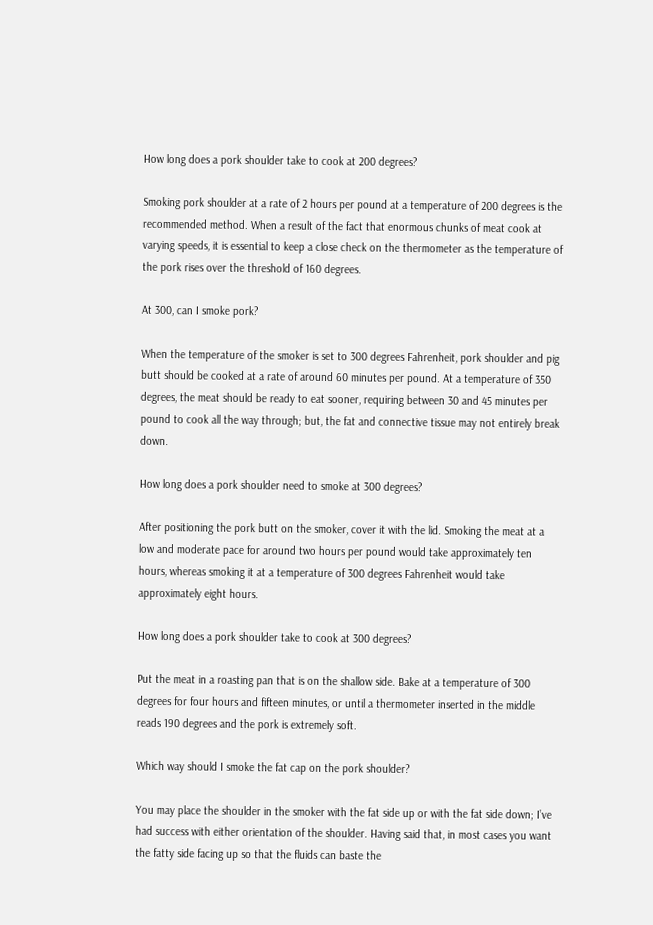How long does a pork shoulder take to cook at 200 degrees?

Smoking pork shoulder at a rate of 2 hours per pound at a temperature of 200 degrees is the recommended method. When a result of the fact that enormous chunks of meat cook at varying speeds, it is essential to keep a close check on the thermometer as the temperature of the pork rises over the threshold of 160 degrees.

At 300, can I smoke pork?

When the temperature of the smoker is set to 300 degrees Fahrenheit, pork shoulder and pig butt should be cooked at a rate of around 60 minutes per pound. At a temperature of 350 degrees, the meat should be ready to eat sooner, requiring between 30 and 45 minutes per pound to cook all the way through; but, the fat and connective tissue may not entirely break down.

How long does a pork shoulder need to smoke at 300 degrees?

After positioning the pork butt on the smoker, cover it with the lid. Smoking the meat at a low and moderate pace for around two hours per pound would take approximately ten hours, whereas smoking it at a temperature of 300 degrees Fahrenheit would take approximately eight hours.

How long does a pork shoulder take to cook at 300 degrees?

Put the meat in a roasting pan that is on the shallow side. Bake at a temperature of 300 degrees for four hours and fifteen minutes, or until a thermometer inserted in the middle reads 190 degrees and the pork is extremely soft.

Which way should I smoke the fat cap on the pork shoulder?

You may place the shoulder in the smoker with the fat side up or with the fat side down; I’ve had success with either orientation of the shoulder. Having said that, in most cases you want the fatty side facing up so that the fluids can baste the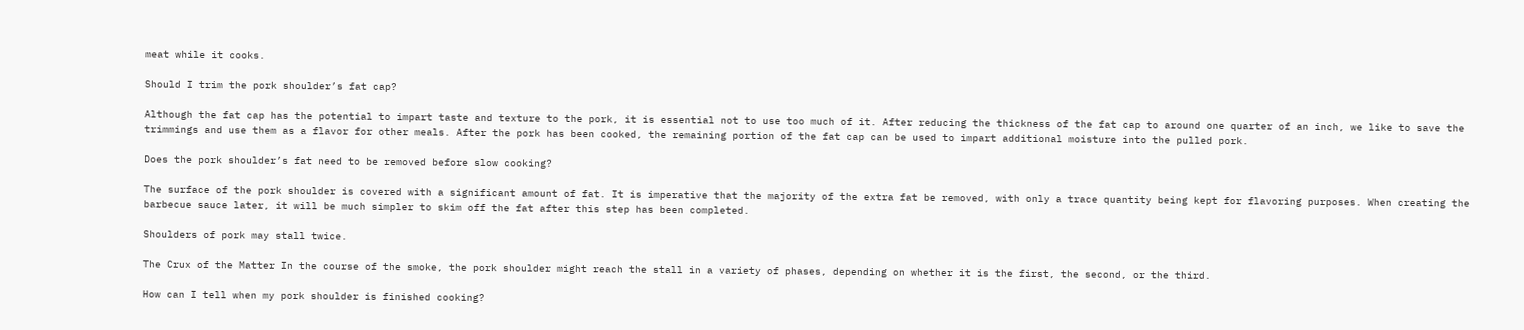meat while it cooks.

Should I trim the pork shoulder’s fat cap?

Although the fat cap has the potential to impart taste and texture to the pork, it is essential not to use too much of it. After reducing the thickness of the fat cap to around one quarter of an inch, we like to save the trimmings and use them as a flavor for other meals. After the pork has been cooked, the remaining portion of the fat cap can be used to impart additional moisture into the pulled pork.

Does the pork shoulder’s fat need to be removed before slow cooking?

The surface of the pork shoulder is covered with a significant amount of fat. It is imperative that the majority of the extra fat be removed, with only a trace quantity being kept for flavoring purposes. When creating the barbecue sauce later, it will be much simpler to skim off the fat after this step has been completed.

Shoulders of pork may stall twice.

The Crux of the Matter In the course of the smoke, the pork shoulder might reach the stall in a variety of phases, depending on whether it is the first, the second, or the third.

How can I tell when my pork shoulder is finished cooking?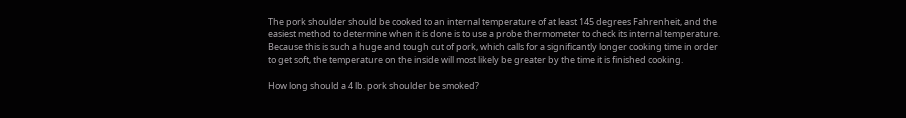The pork shoulder should be cooked to an internal temperature of at least 145 degrees Fahrenheit, and the easiest method to determine when it is done is to use a probe thermometer to check its internal temperature. Because this is such a huge and tough cut of pork, which calls for a significantly longer cooking time in order to get soft, the temperature on the inside will most likely be greater by the time it is finished cooking.

How long should a 4 lb. pork shoulder be smoked?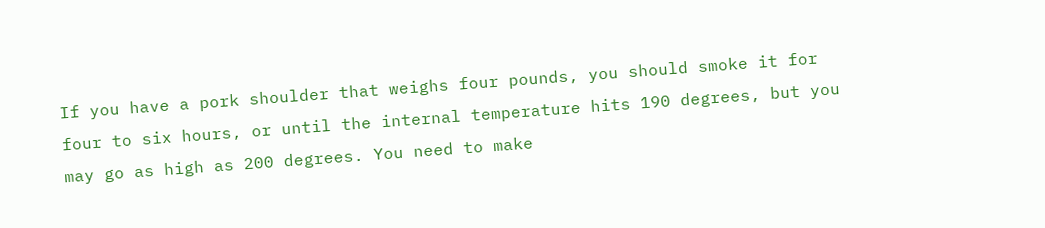If you have a pork shoulder that weighs four pounds, you should smoke it for four to six hours, or until the internal temperature hits 190 degrees, but you may go as high as 200 degrees. You need to make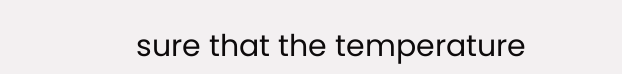sure that the temperature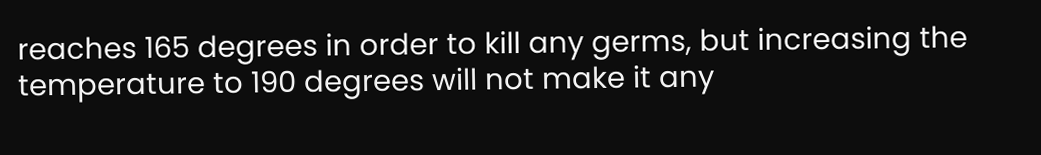reaches 165 degrees in order to kill any germs, but increasing the temperature to 190 degrees will not make it any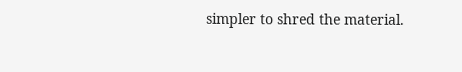simpler to shred the material.